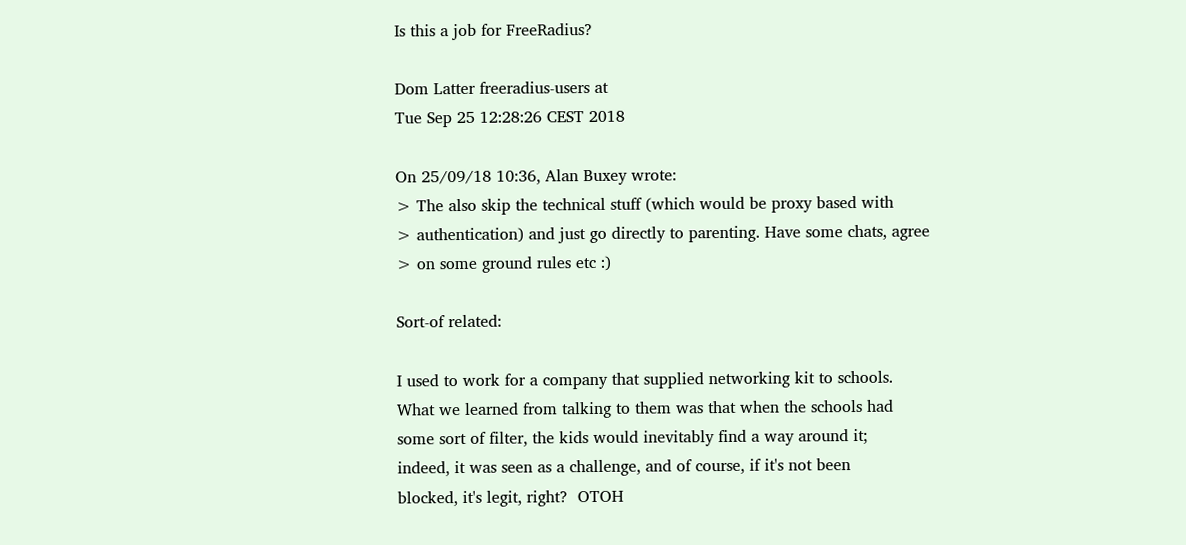Is this a job for FreeRadius?

Dom Latter freeradius-users at
Tue Sep 25 12:28:26 CEST 2018

On 25/09/18 10:36, Alan Buxey wrote:
> The also skip the technical stuff (which would be proxy based with
> authentication) and just go directly to parenting. Have some chats, agree
> on some ground rules etc :)

Sort-of related:

I used to work for a company that supplied networking kit to schools.
What we learned from talking to them was that when the schools had
some sort of filter, the kids would inevitably find a way around it;
indeed, it was seen as a challenge, and of course, if it's not been
blocked, it's legit, right?  OTOH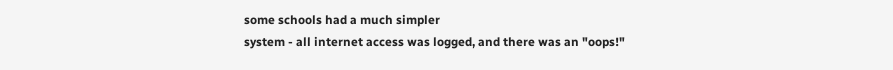some schools had a much simpler
system - all internet access was logged, and there was an "oops!"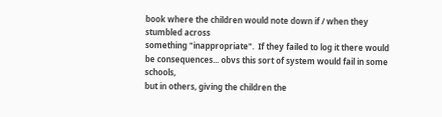book where the children would note down if / when they stumbled across
something "inappropriate".  If they failed to log it there would
be consequences... obvs this sort of system would fail in some schools,
but in others, giving the children the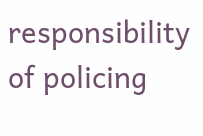responsibility of policing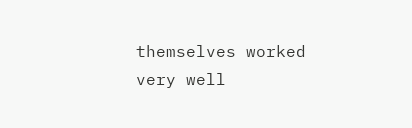themselves worked very well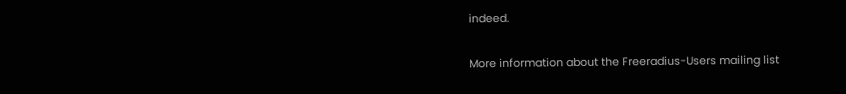indeed.

More information about the Freeradius-Users mailing list